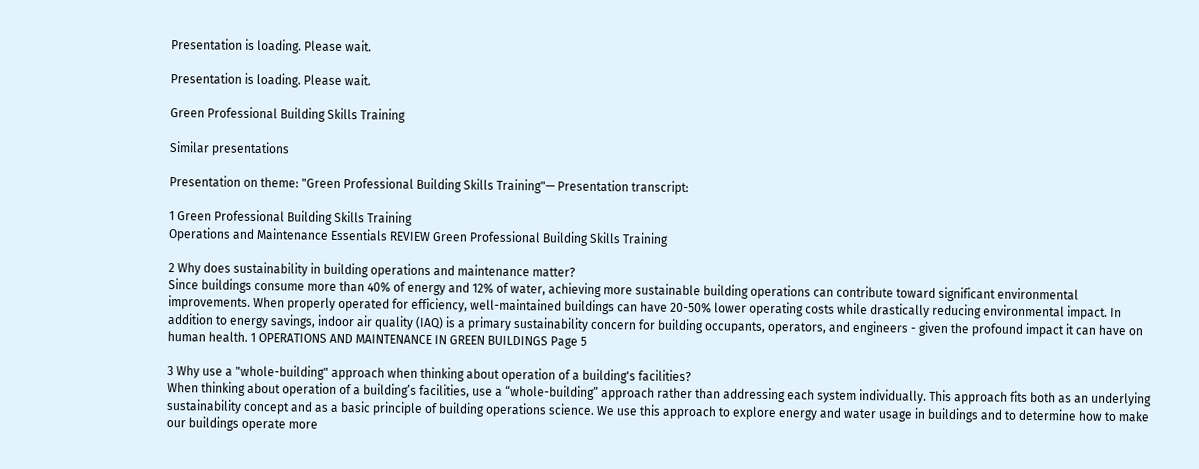Presentation is loading. Please wait.

Presentation is loading. Please wait.

Green Professional Building Skills Training

Similar presentations

Presentation on theme: "Green Professional Building Skills Training"— Presentation transcript:

1 Green Professional Building Skills Training
Operations and Maintenance Essentials REVIEW Green Professional Building Skills Training

2 Why does sustainability in building operations and maintenance matter?
Since buildings consume more than 40% of energy and 12% of water, achieving more sustainable building operations can contribute toward significant environmental improvements. When properly operated for efficiency, well-maintained buildings can have 20-50% lower operating costs while drastically reducing environmental impact. In addition to energy savings, indoor air quality (IAQ) is a primary sustainability concern for building occupants, operators, and engineers - given the profound impact it can have on human health. 1 OPERATIONS AND MAINTENANCE IN GREEN BUILDINGS Page 5

3 Why use a "whole-building" approach when thinking about operation of a building's facilities?
When thinking about operation of a building’s facilities, use a “whole-building” approach rather than addressing each system individually. This approach fits both as an underlying sustainability concept and as a basic principle of building operations science. We use this approach to explore energy and water usage in buildings and to determine how to make our buildings operate more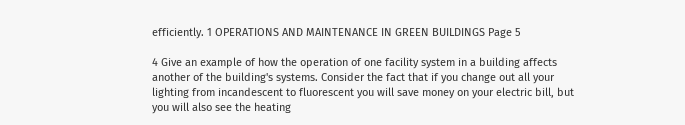efficiently. 1 OPERATIONS AND MAINTENANCE IN GREEN BUILDINGS Page 5

4 Give an example of how the operation of one facility system in a building affects another of the building's systems. Consider the fact that if you change out all your lighting from incandescent to fluorescent you will save money on your electric bill, but you will also see the heating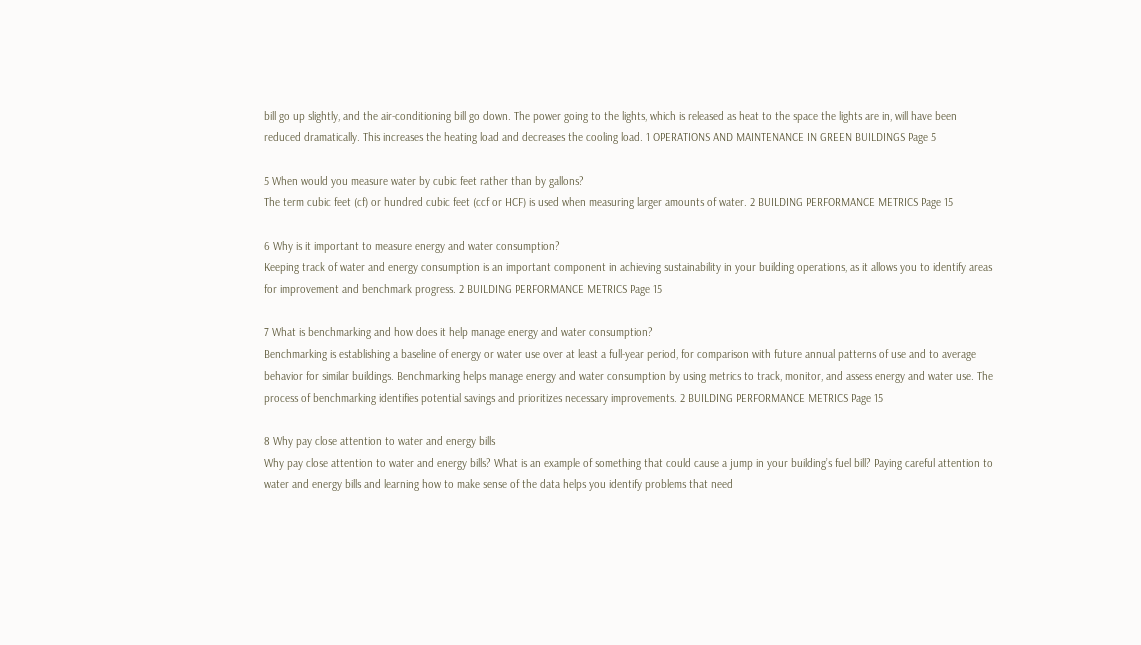bill go up slightly, and the air-conditioning bill go down. The power going to the lights, which is released as heat to the space the lights are in, will have been reduced dramatically. This increases the heating load and decreases the cooling load. 1 OPERATIONS AND MAINTENANCE IN GREEN BUILDINGS Page 5

5 When would you measure water by cubic feet rather than by gallons?
The term cubic feet (cf) or hundred cubic feet (ccf or HCF) is used when measuring larger amounts of water. 2 BUILDING PERFORMANCE METRICS Page 15

6 Why is it important to measure energy and water consumption?
Keeping track of water and energy consumption is an important component in achieving sustainability in your building operations, as it allows you to identify areas for improvement and benchmark progress. 2 BUILDING PERFORMANCE METRICS Page 15

7 What is benchmarking and how does it help manage energy and water consumption?
Benchmarking is establishing a baseline of energy or water use over at least a full-year period, for comparison with future annual patterns of use and to average behavior for similar buildings. Benchmarking helps manage energy and water consumption by using metrics to track, monitor, and assess energy and water use. The process of benchmarking identifies potential savings and prioritizes necessary improvements. 2 BUILDING PERFORMANCE METRICS Page 15

8 Why pay close attention to water and energy bills
Why pay close attention to water and energy bills? What is an example of something that could cause a jump in your building’s fuel bill? Paying careful attention to water and energy bills and learning how to make sense of the data helps you identify problems that need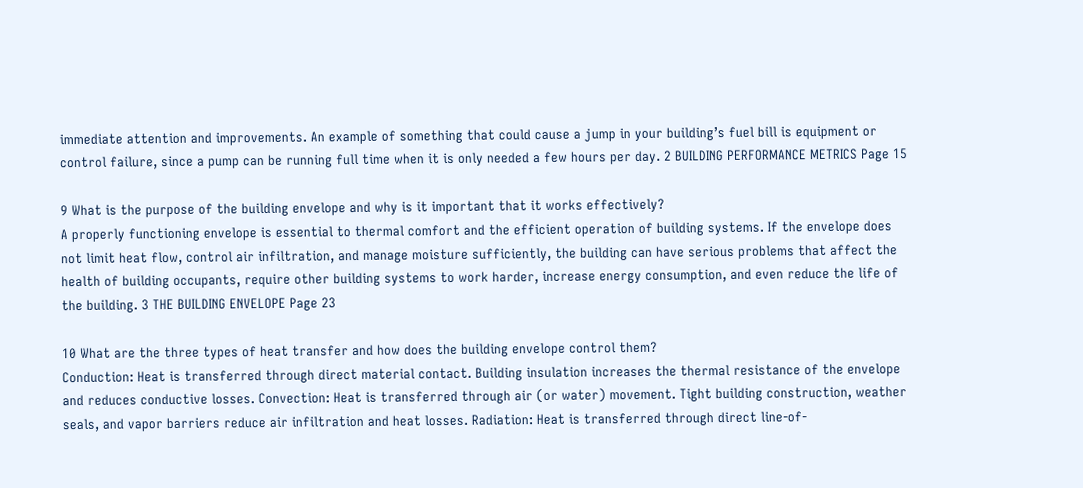immediate attention and improvements. An example of something that could cause a jump in your building’s fuel bill is equipment or control failure, since a pump can be running full time when it is only needed a few hours per day. 2 BUILDING PERFORMANCE METRICS Page 15

9 What is the purpose of the building envelope and why is it important that it works effectively?
A properly functioning envelope is essential to thermal comfort and the efficient operation of building systems. If the envelope does not limit heat flow, control air infiltration, and manage moisture sufficiently, the building can have serious problems that affect the health of building occupants, require other building systems to work harder, increase energy consumption, and even reduce the life of the building. 3 THE BUILDING ENVELOPE Page 23

10 What are the three types of heat transfer and how does the building envelope control them?
Conduction: Heat is transferred through direct material contact. Building insulation increases the thermal resistance of the envelope and reduces conductive losses. Convection: Heat is transferred through air (or water) movement. Tight building construction, weather seals, and vapor barriers reduce air infiltration and heat losses. Radiation: Heat is transferred through direct line-of-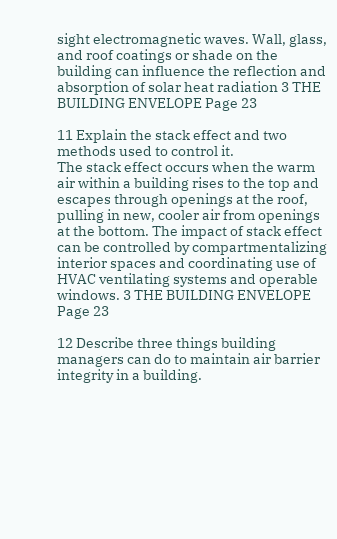sight electromagnetic waves. Wall, glass, and roof coatings or shade on the building can influence the reflection and absorption of solar heat radiation 3 THE BUILDING ENVELOPE Page 23

11 Explain the stack effect and two methods used to control it.
The stack effect occurs when the warm air within a building rises to the top and escapes through openings at the roof, pulling in new, cooler air from openings at the bottom. The impact of stack effect can be controlled by compartmentalizing interior spaces and coordinating use of HVAC ventilating systems and operable windows. 3 THE BUILDING ENVELOPE Page 23

12 Describe three things building managers can do to maintain air barrier integrity in a building.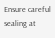Ensure careful sealing at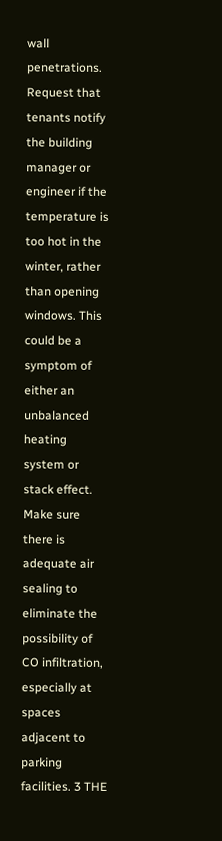wall penetrations. Request that tenants notify the building manager or engineer if the temperature is too hot in the winter, rather than opening windows. This could be a symptom of either an unbalanced heating system or stack effect. Make sure there is adequate air sealing to eliminate the possibility of CO infiltration, especially at spaces adjacent to parking facilities. 3 THE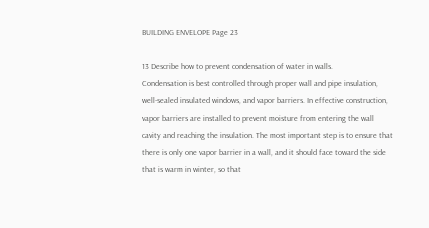BUILDING ENVELOPE Page 23

13 Describe how to prevent condensation of water in walls.
Condensation is best controlled through proper wall and pipe insulation, well-sealed insulated windows, and vapor barriers. In effective construction, vapor barriers are installed to prevent moisture from entering the wall cavity and reaching the insulation. The most important step is to ensure that there is only one vapor barrier in a wall, and it should face toward the side that is warm in winter, so that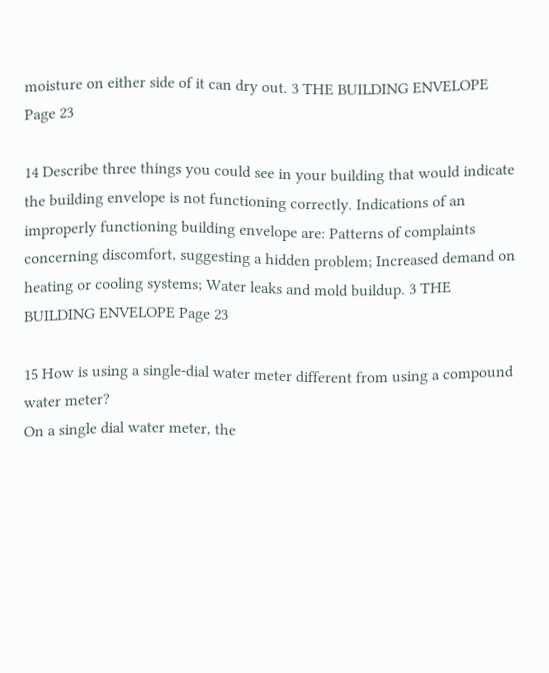moisture on either side of it can dry out. 3 THE BUILDING ENVELOPE Page 23

14 Describe three things you could see in your building that would indicate the building envelope is not functioning correctly. Indications of an improperly functioning building envelope are: Patterns of complaints concerning discomfort, suggesting a hidden problem; Increased demand on heating or cooling systems; Water leaks and mold buildup. 3 THE BUILDING ENVELOPE Page 23

15 How is using a single-dial water meter different from using a compound water meter?
On a single dial water meter, the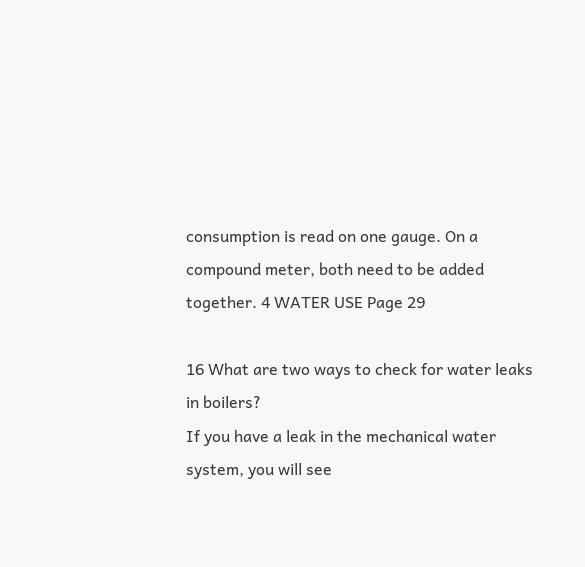consumption is read on one gauge. On a compound meter, both need to be added together. 4 WATER USE Page 29

16 What are two ways to check for water leaks in boilers?
If you have a leak in the mechanical water system, you will see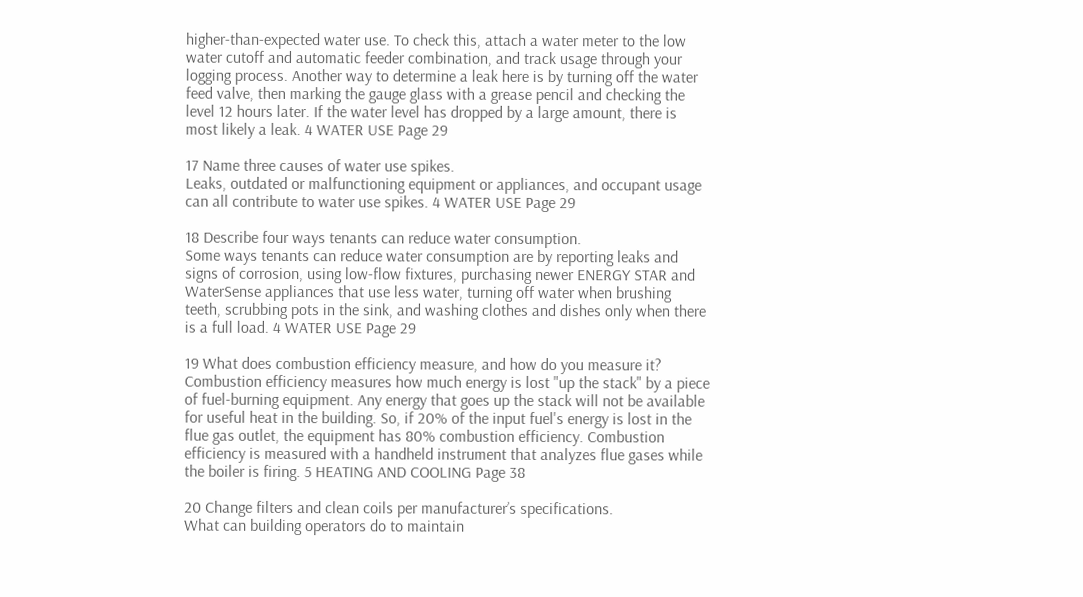higher-than-expected water use. To check this, attach a water meter to the low water cutoff and automatic feeder combination, and track usage through your logging process. Another way to determine a leak here is by turning off the water feed valve, then marking the gauge glass with a grease pencil and checking the level 12 hours later. If the water level has dropped by a large amount, there is most likely a leak. 4 WATER USE Page 29

17 Name three causes of water use spikes.
Leaks, outdated or malfunctioning equipment or appliances, and occupant usage can all contribute to water use spikes. 4 WATER USE Page 29

18 Describe four ways tenants can reduce water consumption.
Some ways tenants can reduce water consumption are by reporting leaks and signs of corrosion, using low-flow fixtures, purchasing newer ENERGY STAR and WaterSense appliances that use less water, turning off water when brushing teeth, scrubbing pots in the sink, and washing clothes and dishes only when there is a full load. 4 WATER USE Page 29

19 What does combustion efficiency measure, and how do you measure it?
Combustion efficiency measures how much energy is lost "up the stack" by a piece of fuel-burning equipment. Any energy that goes up the stack will not be available for useful heat in the building. So, if 20% of the input fuel's energy is lost in the flue gas outlet, the equipment has 80% combustion efficiency. Combustion efficiency is measured with a handheld instrument that analyzes flue gases while the boiler is firing. 5 HEATING AND COOLING Page 38

20 Change filters and clean coils per manufacturer’s specifications.
What can building operators do to maintain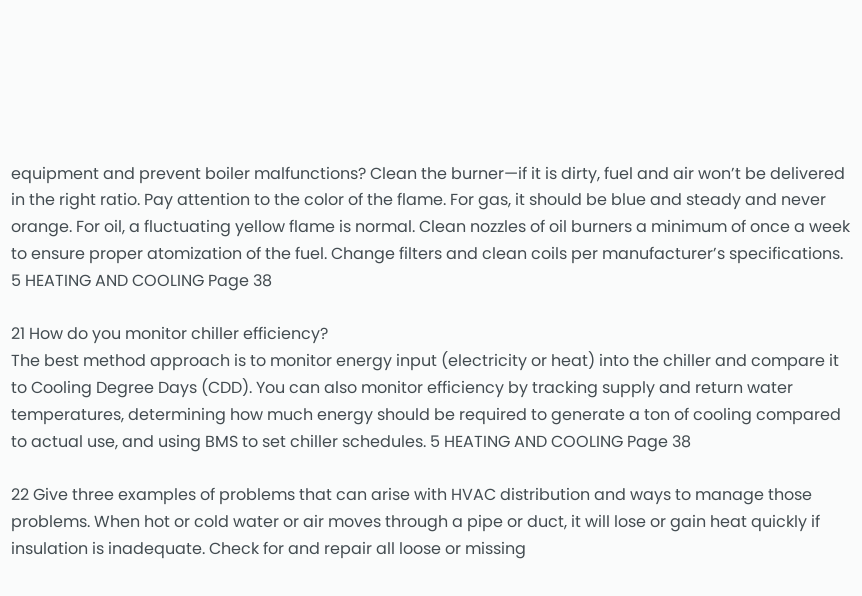equipment and prevent boiler malfunctions? Clean the burner—if it is dirty, fuel and air won’t be delivered in the right ratio. Pay attention to the color of the flame. For gas, it should be blue and steady and never orange. For oil, a fluctuating yellow flame is normal. Clean nozzles of oil burners a minimum of once a week to ensure proper atomization of the fuel. Change filters and clean coils per manufacturer’s specifications. 5 HEATING AND COOLING Page 38

21 How do you monitor chiller efficiency?
The best method approach is to monitor energy input (electricity or heat) into the chiller and compare it to Cooling Degree Days (CDD). You can also monitor efficiency by tracking supply and return water temperatures, determining how much energy should be required to generate a ton of cooling compared to actual use, and using BMS to set chiller schedules. 5 HEATING AND COOLING Page 38

22 Give three examples of problems that can arise with HVAC distribution and ways to manage those problems. When hot or cold water or air moves through a pipe or duct, it will lose or gain heat quickly if insulation is inadequate. Check for and repair all loose or missing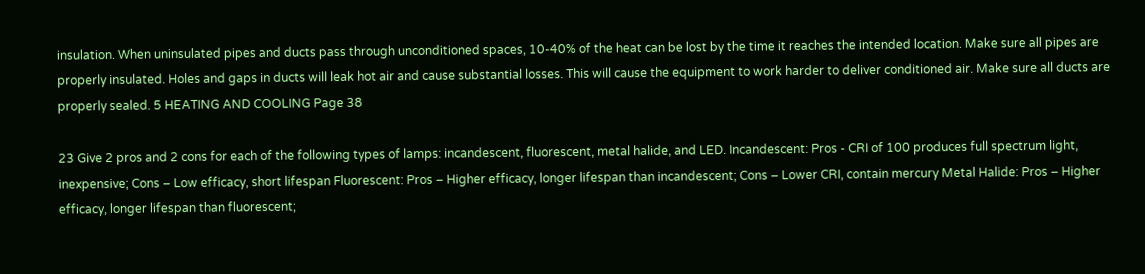insulation. When uninsulated pipes and ducts pass through unconditioned spaces, 10-40% of the heat can be lost by the time it reaches the intended location. Make sure all pipes are properly insulated. Holes and gaps in ducts will leak hot air and cause substantial losses. This will cause the equipment to work harder to deliver conditioned air. Make sure all ducts are properly sealed. 5 HEATING AND COOLING Page 38

23 Give 2 pros and 2 cons for each of the following types of lamps: incandescent, fluorescent, metal halide, and LED. Incandescent: Pros - CRI of 100 produces full spectrum light, inexpensive; Cons – Low efficacy, short lifespan Fluorescent: Pros – Higher efficacy, longer lifespan than incandescent; Cons – Lower CRI, contain mercury Metal Halide: Pros – Higher efficacy, longer lifespan than fluorescent;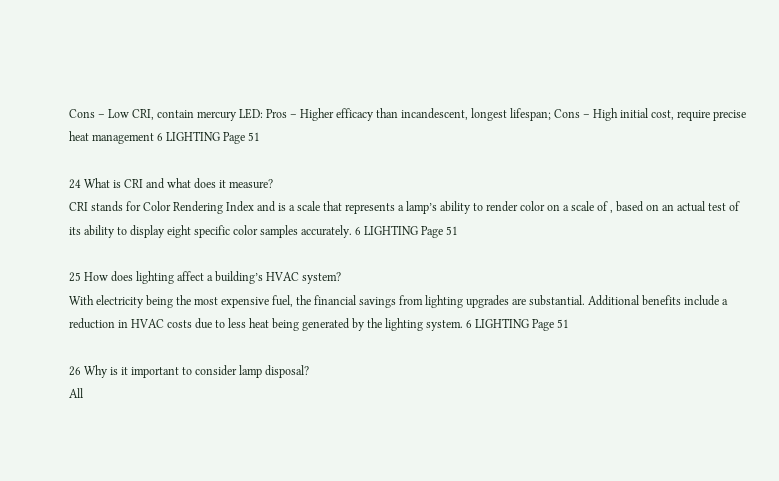Cons – Low CRI, contain mercury LED: Pros – Higher efficacy than incandescent, longest lifespan; Cons – High initial cost, require precise heat management 6 LIGHTING Page 51

24 What is CRI and what does it measure?
CRI stands for Color Rendering Index and is a scale that represents a lamp’s ability to render color on a scale of , based on an actual test of its ability to display eight specific color samples accurately. 6 LIGHTING Page 51

25 How does lighting affect a building’s HVAC system?
With electricity being the most expensive fuel, the financial savings from lighting upgrades are substantial. Additional benefits include a reduction in HVAC costs due to less heat being generated by the lighting system. 6 LIGHTING Page 51

26 Why is it important to consider lamp disposal?
All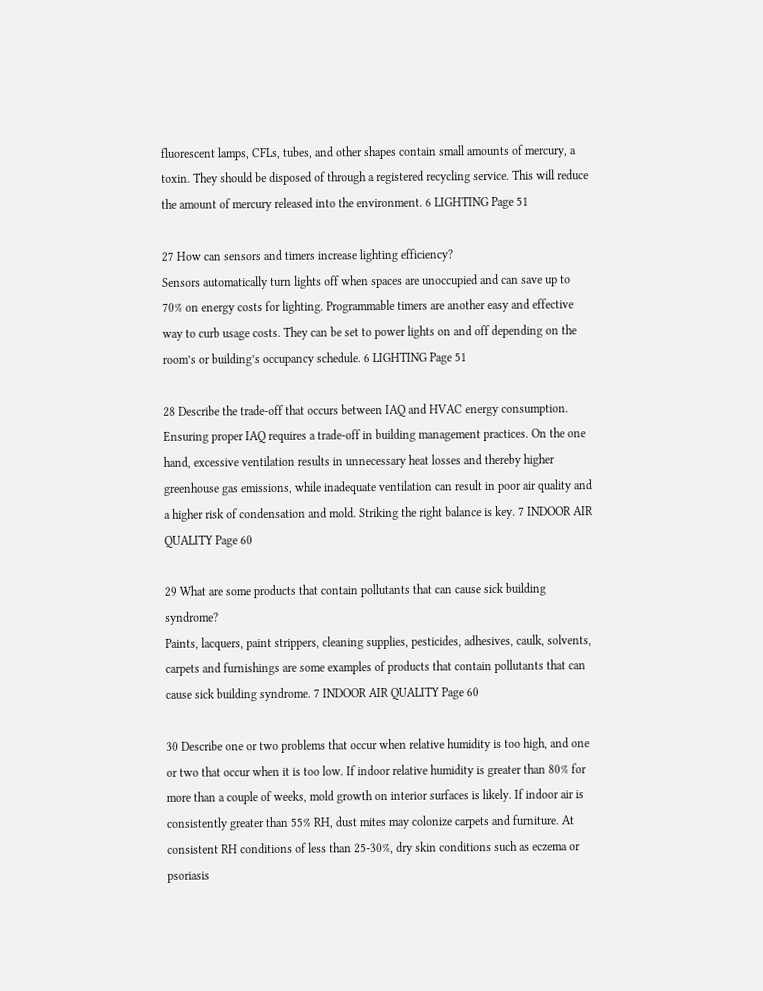fluorescent lamps, CFLs, tubes, and other shapes contain small amounts of mercury, a toxin. They should be disposed of through a registered recycling service. This will reduce the amount of mercury released into the environment. 6 LIGHTING Page 51

27 How can sensors and timers increase lighting efficiency?
Sensors automatically turn lights off when spaces are unoccupied and can save up to 70% on energy costs for lighting. Programmable timers are another easy and effective way to curb usage costs. They can be set to power lights on and off depending on the room’s or building’s occupancy schedule. 6 LIGHTING Page 51

28 Describe the trade-off that occurs between IAQ and HVAC energy consumption.
Ensuring proper IAQ requires a trade-off in building management practices. On the one hand, excessive ventilation results in unnecessary heat losses and thereby higher greenhouse gas emissions, while inadequate ventilation can result in poor air quality and a higher risk of condensation and mold. Striking the right balance is key. 7 INDOOR AIR QUALITY Page 60

29 What are some products that contain pollutants that can cause sick building syndrome?
Paints, lacquers, paint strippers, cleaning supplies, pesticides, adhesives, caulk, solvents, carpets and furnishings are some examples of products that contain pollutants that can cause sick building syndrome. 7 INDOOR AIR QUALITY Page 60

30 Describe one or two problems that occur when relative humidity is too high, and one or two that occur when it is too low. If indoor relative humidity is greater than 80% for more than a couple of weeks, mold growth on interior surfaces is likely. If indoor air is consistently greater than 55% RH, dust mites may colonize carpets and furniture. At consistent RH conditions of less than 25-30%, dry skin conditions such as eczema or psoriasis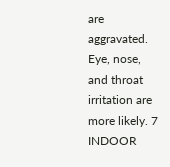are aggravated. Eye, nose, and throat irritation are more likely. 7 INDOOR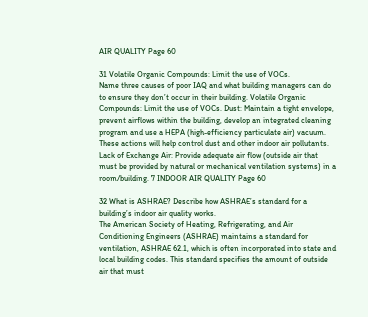AIR QUALITY Page 60

31 Volatile Organic Compounds: Limit the use of VOCs.
Name three causes of poor IAQ and what building managers can do to ensure they don’t occur in their building. Volatile Organic Compounds: Limit the use of VOCs. Dust: Maintain a tight envelope, prevent airflows within the building, develop an integrated cleaning program and use a HEPA (high-efficiency particulate air) vacuum. These actions will help control dust and other indoor air pollutants. Lack of Exchange Air: Provide adequate air flow (outside air that must be provided by natural or mechanical ventilation systems) in a room/building. 7 INDOOR AIR QUALITY Page 60

32 What is ASHRAE? Describe how ASHRAE’s standard for a building’s indoor air quality works.
The American Society of Heating, Refrigerating, and Air Conditioning Engineers (ASHRAE) maintains a standard for ventilation, ASHRAE 62.1, which is often incorporated into state and local building codes. This standard specifies the amount of outside air that must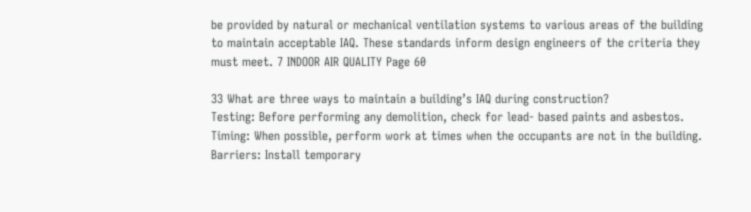be provided by natural or mechanical ventilation systems to various areas of the building to maintain acceptable IAQ. These standards inform design engineers of the criteria they must meet. 7 INDOOR AIR QUALITY Page 60

33 What are three ways to maintain a building’s IAQ during construction?
Testing: Before performing any demolition, check for lead- based paints and asbestos. Timing: When possible, perform work at times when the occupants are not in the building. Barriers: Install temporary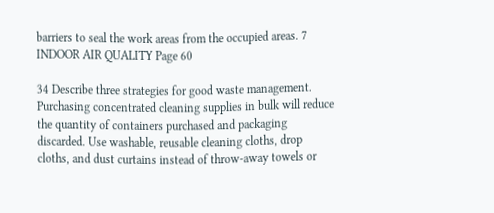barriers to seal the work areas from the occupied areas. 7 INDOOR AIR QUALITY Page 60

34 Describe three strategies for good waste management.
Purchasing concentrated cleaning supplies in bulk will reduce the quantity of containers purchased and packaging discarded. Use washable, reusable cleaning cloths, drop cloths, and dust curtains instead of throw-away towels or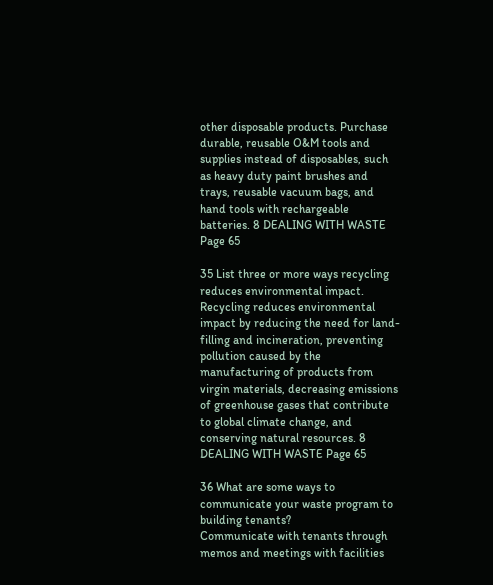other disposable products. Purchase durable, reusable O&M tools and supplies instead of disposables, such as heavy duty paint brushes and trays, reusable vacuum bags, and hand tools with rechargeable batteries. 8 DEALING WITH WASTE Page 65

35 List three or more ways recycling reduces environmental impact.
Recycling reduces environmental impact by reducing the need for land-filling and incineration, preventing pollution caused by the manufacturing of products from virgin materials, decreasing emissions of greenhouse gases that contribute to global climate change, and conserving natural resources. 8 DEALING WITH WASTE Page 65

36 What are some ways to communicate your waste program to building tenants?
Communicate with tenants through memos and meetings with facilities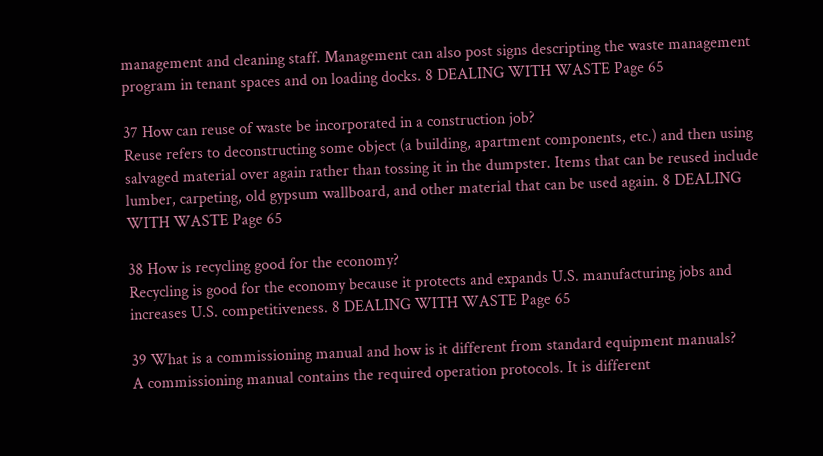management and cleaning staff. Management can also post signs descripting the waste management program in tenant spaces and on loading docks. 8 DEALING WITH WASTE Page 65

37 How can reuse of waste be incorporated in a construction job?
Reuse refers to deconstructing some object (a building, apartment components, etc.) and then using salvaged material over again rather than tossing it in the dumpster. Items that can be reused include lumber, carpeting, old gypsum wallboard, and other material that can be used again. 8 DEALING WITH WASTE Page 65

38 How is recycling good for the economy?
Recycling is good for the economy because it protects and expands U.S. manufacturing jobs and increases U.S. competitiveness. 8 DEALING WITH WASTE Page 65

39 What is a commissioning manual and how is it different from standard equipment manuals?
A commissioning manual contains the required operation protocols. It is different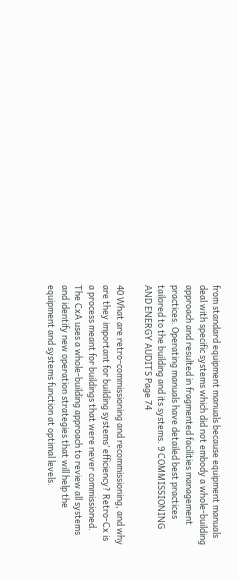from standard equipment manuals because equipment manuals deal with specific systems which did not embody a whole-building approach and resulted in fragmented facilities management practices. Operating manuals have detailed best practices tailored to the building and its systems. 9 COMMISSIONING AND ENERGY AUDITS Page 74

40 What are retro-commissioning and recommissioning, and why are they important for building systems’ efficiency? Retro-Cx is a process meant for buildings that were never commissioned. The CxA uses a whole-building approach to review all systems and identify new operation strategies that will help the equipment and systems function at optimal levels.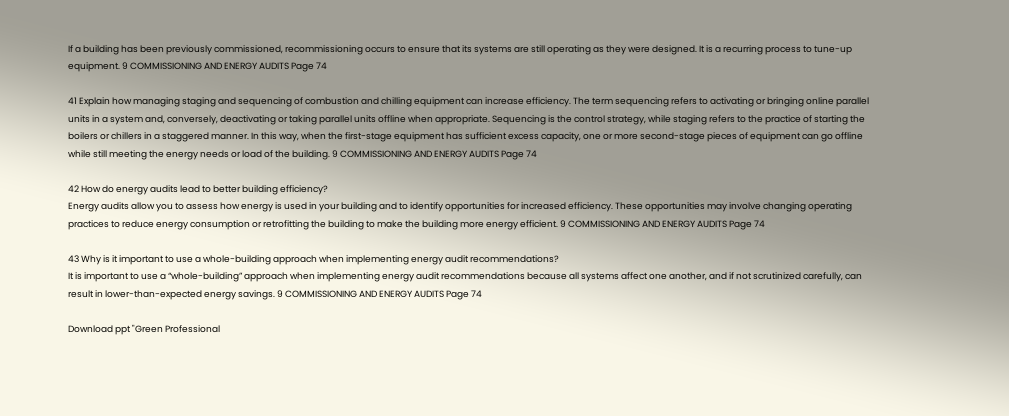If a building has been previously commissioned, recommissioning occurs to ensure that its systems are still operating as they were designed. It is a recurring process to tune-up equipment. 9 COMMISSIONING AND ENERGY AUDITS Page 74

41 Explain how managing staging and sequencing of combustion and chilling equipment can increase efficiency. The term sequencing refers to activating or bringing online parallel units in a system and, conversely, deactivating or taking parallel units offline when appropriate. Sequencing is the control strategy, while staging refers to the practice of starting the boilers or chillers in a staggered manner. In this way, when the first-stage equipment has sufficient excess capacity, one or more second-stage pieces of equipment can go offline while still meeting the energy needs or load of the building. 9 COMMISSIONING AND ENERGY AUDITS Page 74

42 How do energy audits lead to better building efficiency?
Energy audits allow you to assess how energy is used in your building and to identify opportunities for increased efficiency. These opportunities may involve changing operating practices to reduce energy consumption or retrofitting the building to make the building more energy efficient. 9 COMMISSIONING AND ENERGY AUDITS Page 74

43 Why is it important to use a whole-building approach when implementing energy audit recommendations?
It is important to use a “whole-building” approach when implementing energy audit recommendations because all systems affect one another, and if not scrutinized carefully, can result in lower-than-expected energy savings. 9 COMMISSIONING AND ENERGY AUDITS Page 74

Download ppt "Green Professional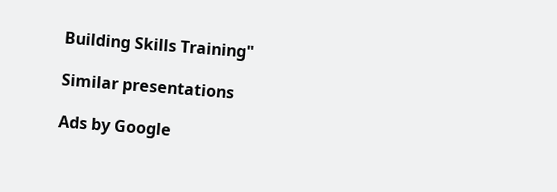Building Skills Training"

Similar presentations

Ads by Google